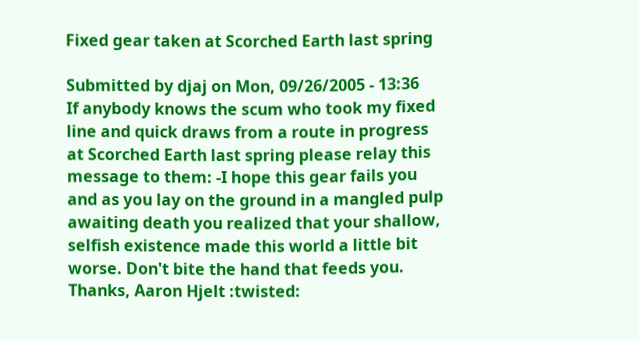Fixed gear taken at Scorched Earth last spring

Submitted by djaj on Mon, 09/26/2005 - 13:36
If anybody knows the scum who took my fixed line and quick draws from a route in progress at Scorched Earth last spring please relay this message to them: -I hope this gear fails you and as you lay on the ground in a mangled pulp awaiting death you realized that your shallow, selfish existence made this world a little bit worse. Don't bite the hand that feeds you. Thanks, Aaron Hjelt :twisted: